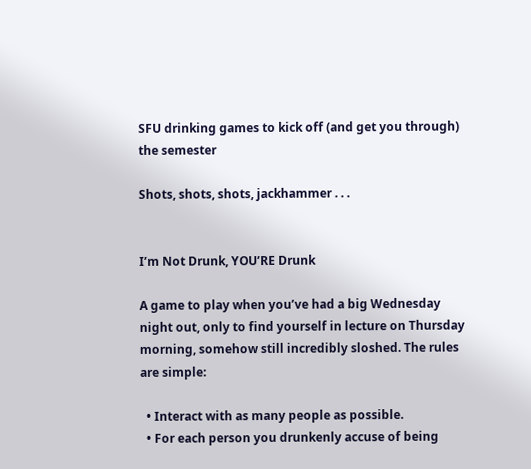SFU drinking games to kick off (and get you through) the semester

Shots, shots, shots, jackhammer . . .


I’m Not Drunk, YOU’RE Drunk

A game to play when you’ve had a big Wednesday night out, only to find yourself in lecture on Thursday morning, somehow still incredibly sloshed. The rules are simple:

  • Interact with as many people as possible.
  • For each person you drunkenly accuse of being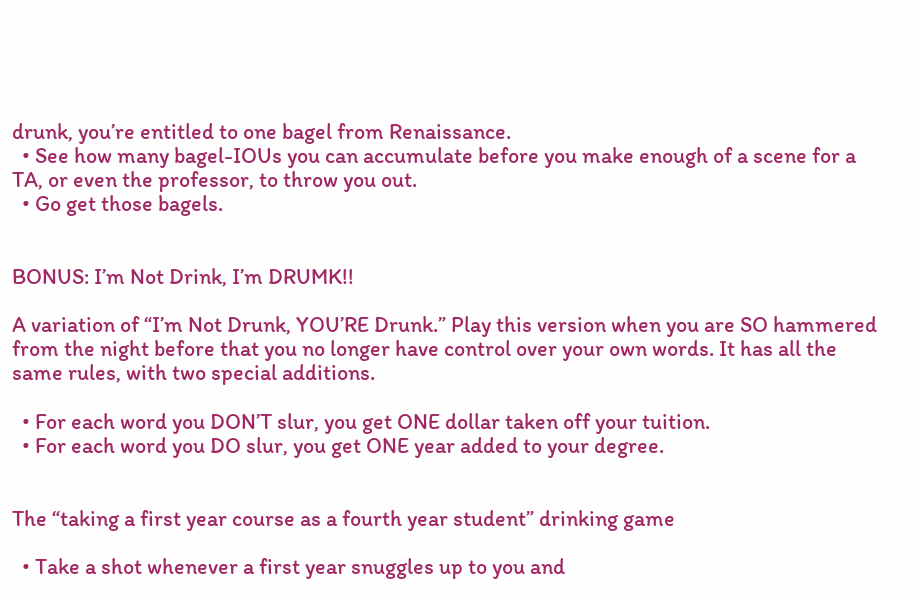drunk, you’re entitled to one bagel from Renaissance.
  • See how many bagel-IOUs you can accumulate before you make enough of a scene for a TA, or even the professor, to throw you out.
  • Go get those bagels.


BONUS: I’m Not Drink, I’m DRUMK!!

A variation of “I’m Not Drunk, YOU’RE Drunk.” Play this version when you are SO hammered from the night before that you no longer have control over your own words. It has all the same rules, with two special additions.

  • For each word you DON’T slur, you get ONE dollar taken off your tuition.
  • For each word you DO slur, you get ONE year added to your degree.


The “taking a first year course as a fourth year student” drinking game

  • Take a shot whenever a first year snuggles up to you and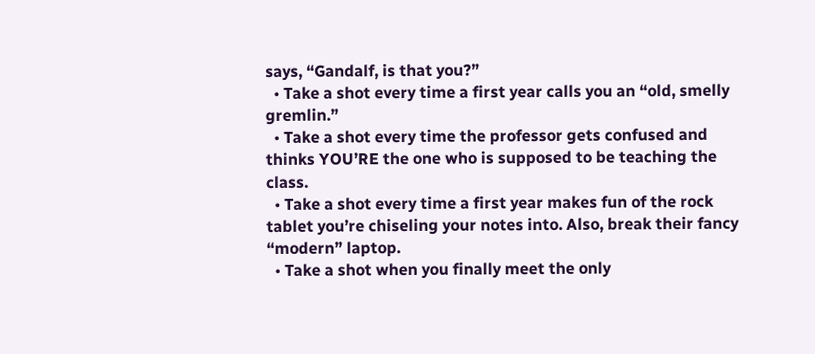says, “Gandalf, is that you?”
  • Take a shot every time a first year calls you an “old, smelly gremlin.”
  • Take a shot every time the professor gets confused and thinks YOU’RE the one who is supposed to be teaching the class.
  • Take a shot every time a first year makes fun of the rock tablet you’re chiseling your notes into. Also, break their fancy “modern” laptop.
  • Take a shot when you finally meet the only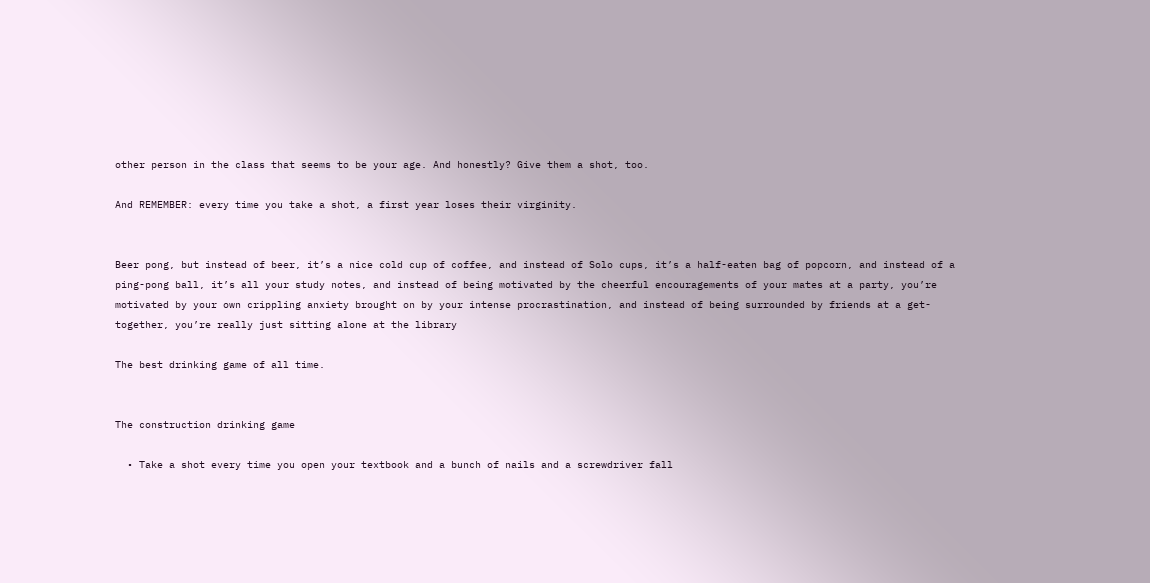other person in the class that seems to be your age. And honestly? Give them a shot, too.

And REMEMBER: every time you take a shot, a first year loses their virginity.


Beer pong, but instead of beer, it’s a nice cold cup of coffee, and instead of Solo cups, it’s a half-eaten bag of popcorn, and instead of a ping-pong ball, it’s all your study notes, and instead of being motivated by the cheerful encouragements of your mates at a party, you’re motivated by your own crippling anxiety brought on by your intense procrastination, and instead of being surrounded by friends at a get-together, you’re really just sitting alone at the library

The best drinking game of all time.


The construction drinking game

  • Take a shot every time you open your textbook and a bunch of nails and a screwdriver fall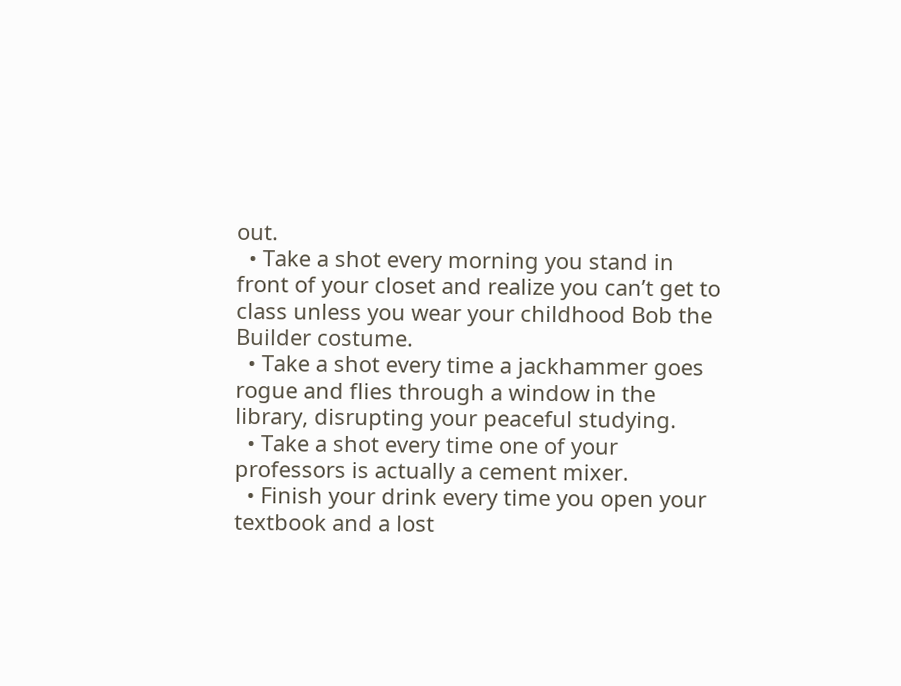out.
  • Take a shot every morning you stand in front of your closet and realize you can’t get to class unless you wear your childhood Bob the Builder costume.
  • Take a shot every time a jackhammer goes rogue and flies through a window in the library, disrupting your peaceful studying.
  • Take a shot every time one of your professors is actually a cement mixer.
  • Finish your drink every time you open your textbook and a lost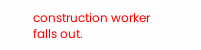construction worker falls out.